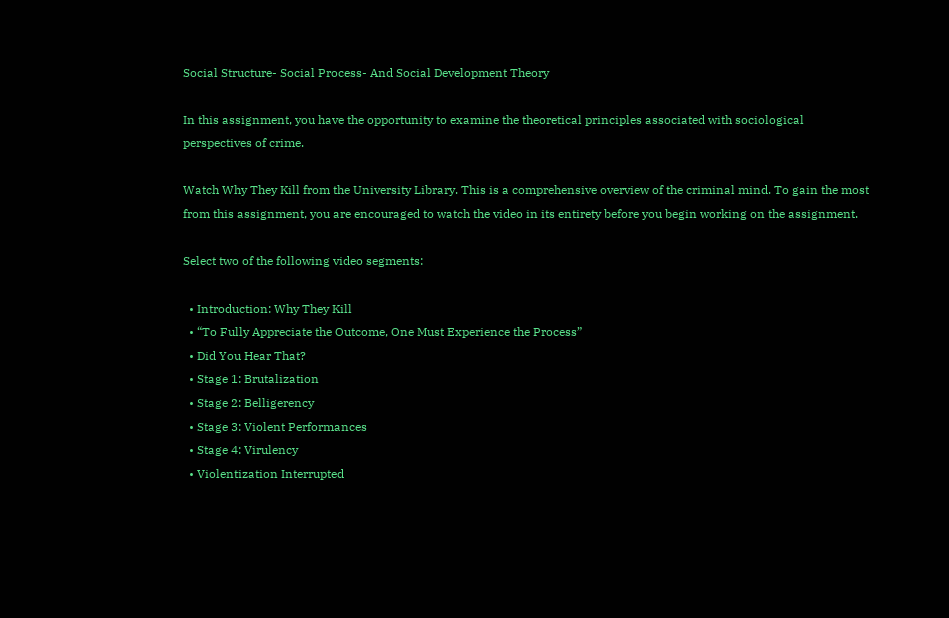Social Structure- Social Process- And Social Development Theory

In this assignment, you have the opportunity to examine the theoretical principles associated with sociological perspectives of crime.

Watch Why They Kill from the University Library. This is a comprehensive overview of the criminal mind. To gain the most from this assignment, you are encouraged to watch the video in its entirety before you begin working on the assignment.

Select two of the following video segments:

  • Introduction: Why They Kill
  • “To Fully Appreciate the Outcome, One Must Experience the Process”
  • Did You Hear That?
  • Stage 1: Brutalization
  • Stage 2: Belligerency
  • Stage 3: Violent Performances
  • Stage 4: Virulency
  • Violentization Interrupted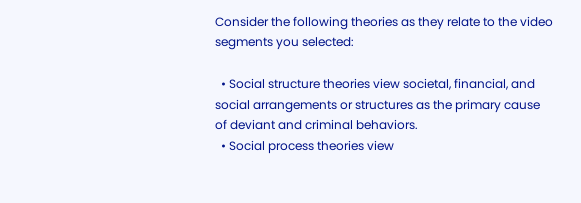Consider the following theories as they relate to the video segments you selected:

  • Social structure theories view societal, financial, and social arrangements or structures as the primary cause of deviant and criminal behaviors.
  • Social process theories view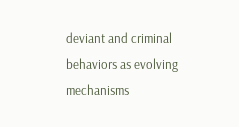deviant and criminal behaviors as evolving mechanisms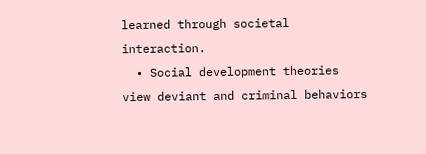learned through societal interaction.
  • Social development theories view deviant and criminal behaviors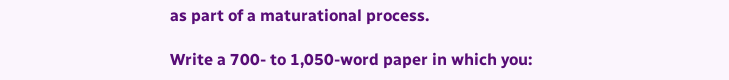as part of a maturational process.

Write a 700- to 1,050-word paper in which you: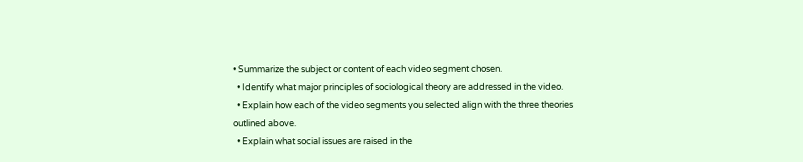• Summarize the subject or content of each video segment chosen.
  • Identify what major principles of sociological theory are addressed in the video.
  • Explain how each of the video segments you selected align with the three theories outlined above.
  • Explain what social issues are raised in the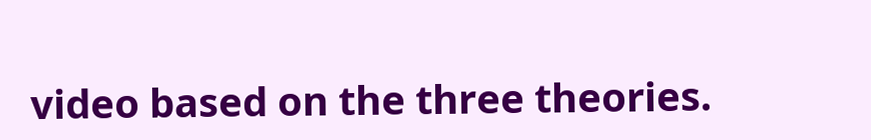video based on the three theories.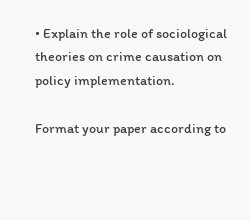• Explain the role of sociological theories on crime causation on policy implementation.

Format your paper according to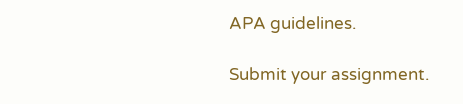APA guidelines.

Submit your assignment.